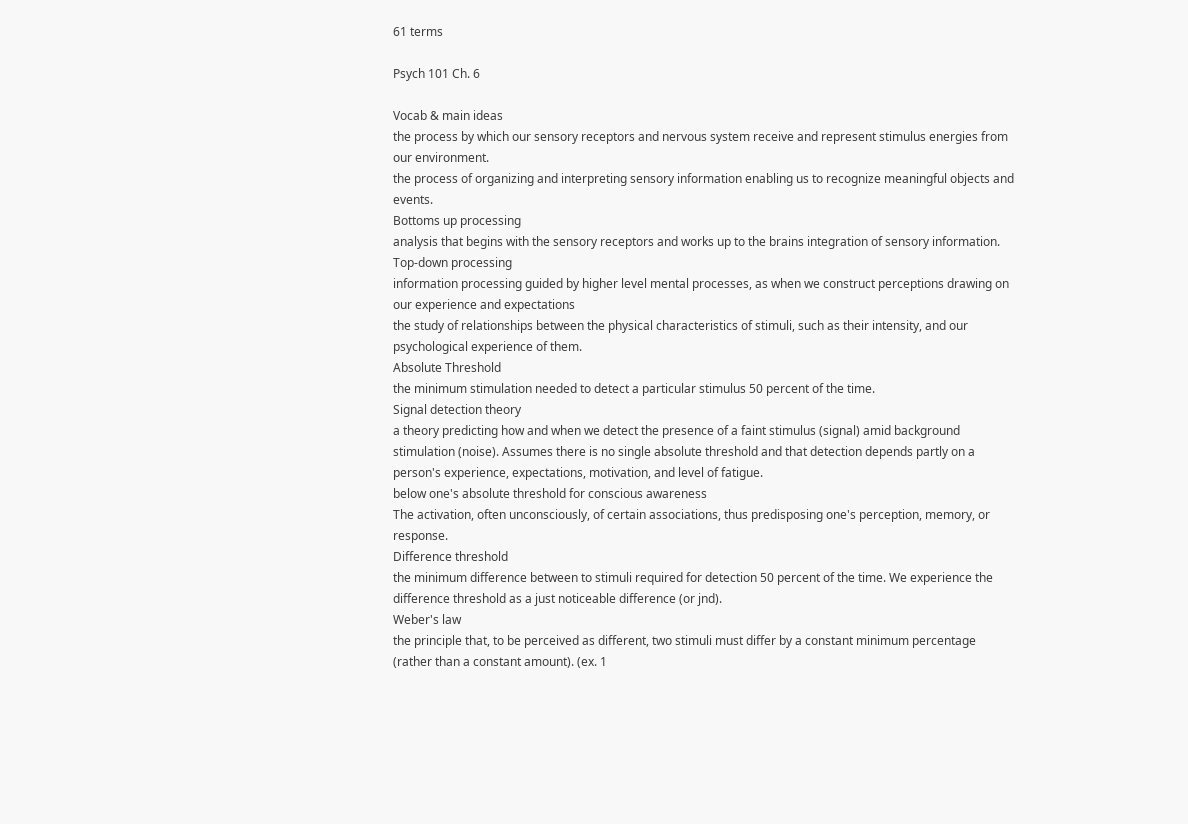61 terms

Psych 101 Ch. 6

Vocab & main ideas
the process by which our sensory receptors and nervous system receive and represent stimulus energies from our environment.
the process of organizing and interpreting sensory information enabling us to recognize meaningful objects and events.
Bottoms up processing
analysis that begins with the sensory receptors and works up to the brains integration of sensory information.
Top-down processing
information processing guided by higher level mental processes, as when we construct perceptions drawing on our experience and expectations
the study of relationships between the physical characteristics of stimuli, such as their intensity, and our psychological experience of them.
Absolute Threshold
the minimum stimulation needed to detect a particular stimulus 50 percent of the time.
Signal detection theory
a theory predicting how and when we detect the presence of a faint stimulus (signal) amid background stimulation (noise). Assumes there is no single absolute threshold and that detection depends partly on a person's experience, expectations, motivation, and level of fatigue.
below one's absolute threshold for conscious awareness
The activation, often unconsciously, of certain associations, thus predisposing one's perception, memory, or response.
Difference threshold
the minimum difference between to stimuli required for detection 50 percent of the time. We experience the difference threshold as a just noticeable difference (or jnd).
Weber's law
the principle that, to be perceived as different, two stimuli must differ by a constant minimum percentage (rather than a constant amount). (ex. 1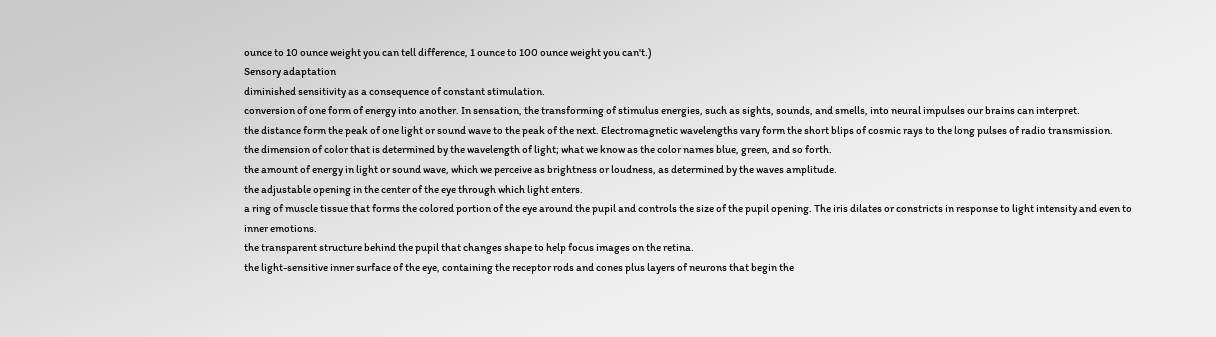ounce to 10 ounce weight you can tell difference, 1 ounce to 100 ounce weight you can't.)
Sensory adaptation
diminished sensitivity as a consequence of constant stimulation.
conversion of one form of energy into another. In sensation, the transforming of stimulus energies, such as sights, sounds, and smells, into neural impulses our brains can interpret.
the distance form the peak of one light or sound wave to the peak of the next. Electromagnetic wavelengths vary form the short blips of cosmic rays to the long pulses of radio transmission.
the dimension of color that is determined by the wavelength of light; what we know as the color names blue, green, and so forth.
the amount of energy in light or sound wave, which we perceive as brightness or loudness, as determined by the waves amplitude.
the adjustable opening in the center of the eye through which light enters.
a ring of muscle tissue that forms the colored portion of the eye around the pupil and controls the size of the pupil opening. The iris dilates or constricts in response to light intensity and even to inner emotions.
the transparent structure behind the pupil that changes shape to help focus images on the retina.
the light-sensitive inner surface of the eye, containing the receptor rods and cones plus layers of neurons that begin the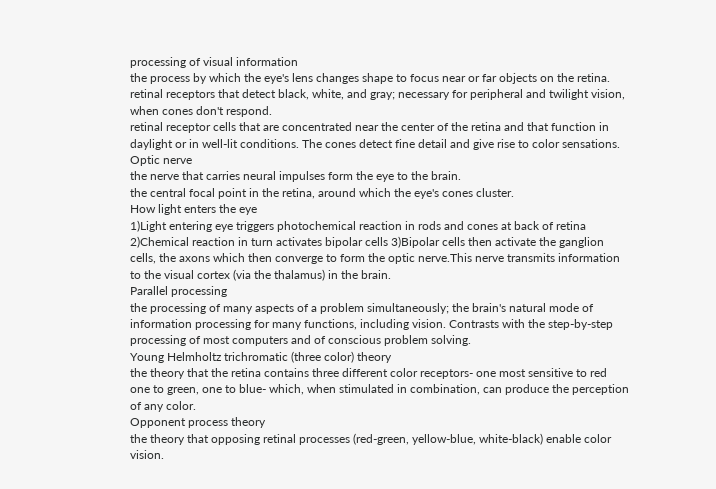processing of visual information
the process by which the eye's lens changes shape to focus near or far objects on the retina.
retinal receptors that detect black, white, and gray; necessary for peripheral and twilight vision, when cones don't respond.
retinal receptor cells that are concentrated near the center of the retina and that function in daylight or in well-lit conditions. The cones detect fine detail and give rise to color sensations.
Optic nerve
the nerve that carries neural impulses form the eye to the brain.
the central focal point in the retina, around which the eye's cones cluster.
How light enters the eye
1)Light entering eye triggers photochemical reaction in rods and cones at back of retina
2)Chemical reaction in turn activates bipolar cells 3)Bipolar cells then activate the ganglion cells, the axons which then converge to form the optic nerve.This nerve transmits information to the visual cortex (via the thalamus) in the brain.
Parallel processing
the processing of many aspects of a problem simultaneously; the brain's natural mode of information processing for many functions, including vision. Contrasts with the step-by-step processing of most computers and of conscious problem solving.
Young Helmholtz trichromatic (three color) theory
the theory that the retina contains three different color receptors- one most sensitive to red one to green, one to blue- which, when stimulated in combination, can produce the perception of any color.
Opponent process theory
the theory that opposing retinal processes (red-green, yellow-blue, white-black) enable color vision.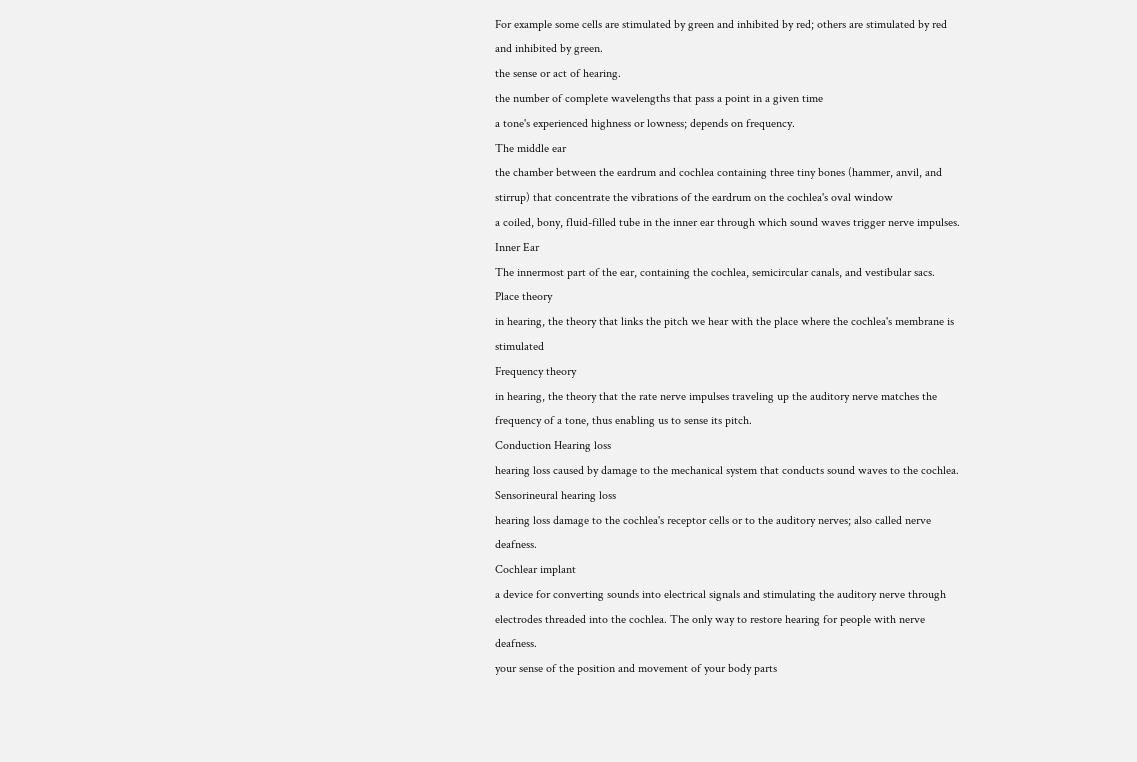For example some cells are stimulated by green and inhibited by red; others are stimulated by red and inhibited by green.
the sense or act of hearing.
the number of complete wavelengths that pass a point in a given time
a tone's experienced highness or lowness; depends on frequency.
The middle ear
the chamber between the eardrum and cochlea containing three tiny bones (hammer, anvil, and stirrup) that concentrate the vibrations of the eardrum on the cochlea's oval window
a coiled, bony, fluid-filled tube in the inner ear through which sound waves trigger nerve impulses.
Inner Ear
The innermost part of the ear, containing the cochlea, semicircular canals, and vestibular sacs.
Place theory
in hearing, the theory that links the pitch we hear with the place where the cochlea's membrane is stimulated
Frequency theory
in hearing, the theory that the rate nerve impulses traveling up the auditory nerve matches the frequency of a tone, thus enabling us to sense its pitch.
Conduction Hearing loss
hearing loss caused by damage to the mechanical system that conducts sound waves to the cochlea.
Sensorineural hearing loss
hearing loss damage to the cochlea's receptor cells or to the auditory nerves; also called nerve deafness.
Cochlear implant
a device for converting sounds into electrical signals and stimulating the auditory nerve through electrodes threaded into the cochlea. The only way to restore hearing for people with nerve deafness.
your sense of the position and movement of your body parts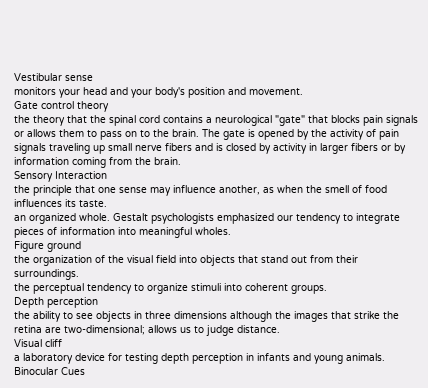Vestibular sense
monitors your head and your body's position and movement.
Gate control theory
the theory that the spinal cord contains a neurological "gate" that blocks pain signals or allows them to pass on to the brain. The gate is opened by the activity of pain signals traveling up small nerve fibers and is closed by activity in larger fibers or by information coming from the brain.
Sensory Interaction
the principle that one sense may influence another, as when the smell of food influences its taste.
an organized whole. Gestalt psychologists emphasized our tendency to integrate pieces of information into meaningful wholes.
Figure ground
the organization of the visual field into objects that stand out from their surroundings.
the perceptual tendency to organize stimuli into coherent groups.
Depth perception
the ability to see objects in three dimensions although the images that strike the retina are two-dimensional; allows us to judge distance.
Visual cliff
a laboratory device for testing depth perception in infants and young animals.
Binocular Cues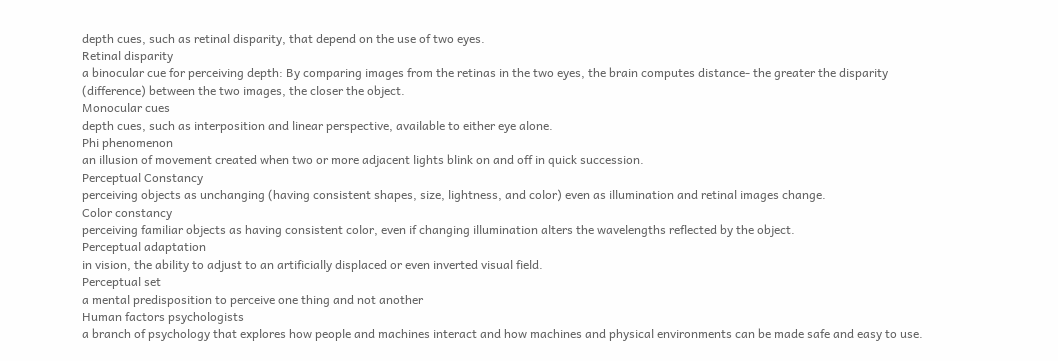depth cues, such as retinal disparity, that depend on the use of two eyes.
Retinal disparity
a binocular cue for perceiving depth: By comparing images from the retinas in the two eyes, the brain computes distance- the greater the disparity (difference) between the two images, the closer the object.
Monocular cues
depth cues, such as interposition and linear perspective, available to either eye alone.
Phi phenomenon
an illusion of movement created when two or more adjacent lights blink on and off in quick succession.
Perceptual Constancy
perceiving objects as unchanging (having consistent shapes, size, lightness, and color) even as illumination and retinal images change.
Color constancy
perceiving familiar objects as having consistent color, even if changing illumination alters the wavelengths reflected by the object.
Perceptual adaptation
in vision, the ability to adjust to an artificially displaced or even inverted visual field.
Perceptual set
a mental predisposition to perceive one thing and not another
Human factors psychologists
a branch of psychology that explores how people and machines interact and how machines and physical environments can be made safe and easy to use.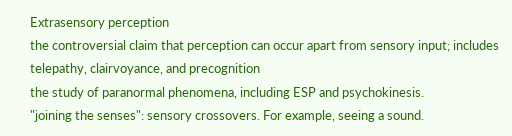Extrasensory perception
the controversial claim that perception can occur apart from sensory input; includes telepathy, clairvoyance, and precognition
the study of paranormal phenomena, including ESP and psychokinesis.
"joining the senses": sensory crossovers. For example, seeing a sound.